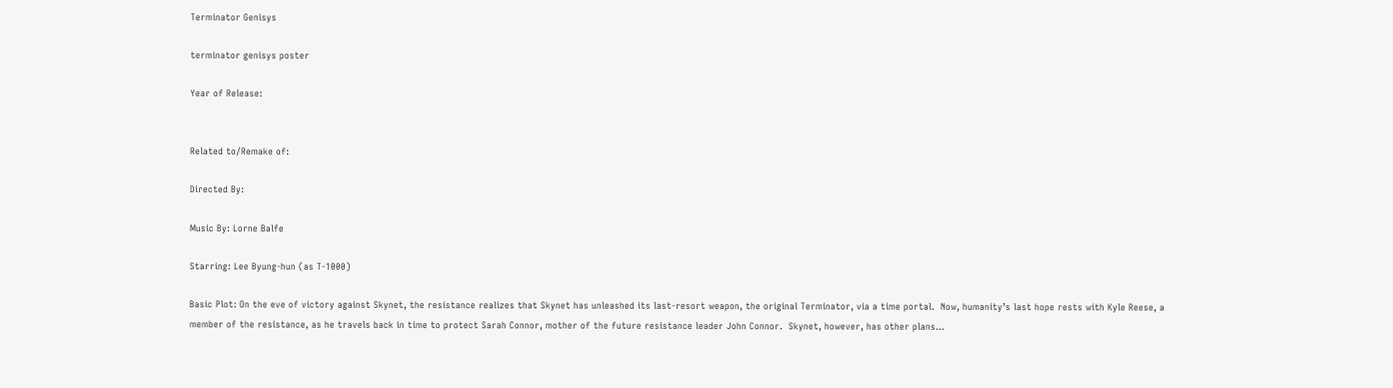Terminator Genisys

terminator genisys poster

Year of Release:


Related to/Remake of:

Directed By:

Music By: Lorne Balfe

Starring: Lee Byung-hun (as T-1000)

Basic Plot: On the eve of victory against Skynet, the resistance realizes that Skynet has unleashed its last-resort weapon, the original Terminator, via a time portal.  Now, humanity’s last hope rests with Kyle Reese, a member of the resistance, as he travels back in time to protect Sarah Connor, mother of the future resistance leader John Connor.  Skynet, however, has other plans…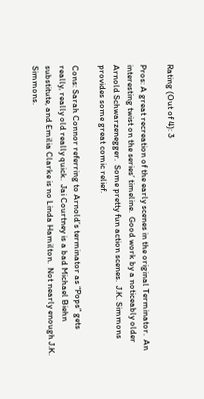Rating (Out of 4): 3

Pros: A great recreation of the early scenes in the original Terminator.  An interesting twist on the series’ timeline.  Good work by a noticeably older Arnold Schwarzenegger.  Some pretty fun action scenes.  J.K. Simmons provides some great comic relief.

Cons: Sarah Connor referring to Arnold’s terminator as “Pops” gets really, really old really quick.  Jai Courtney is a bad Michael Biehn substitute, and Emilia Clarke is no Linda Hamilton.  Not nearly enough J.K. Simmons.